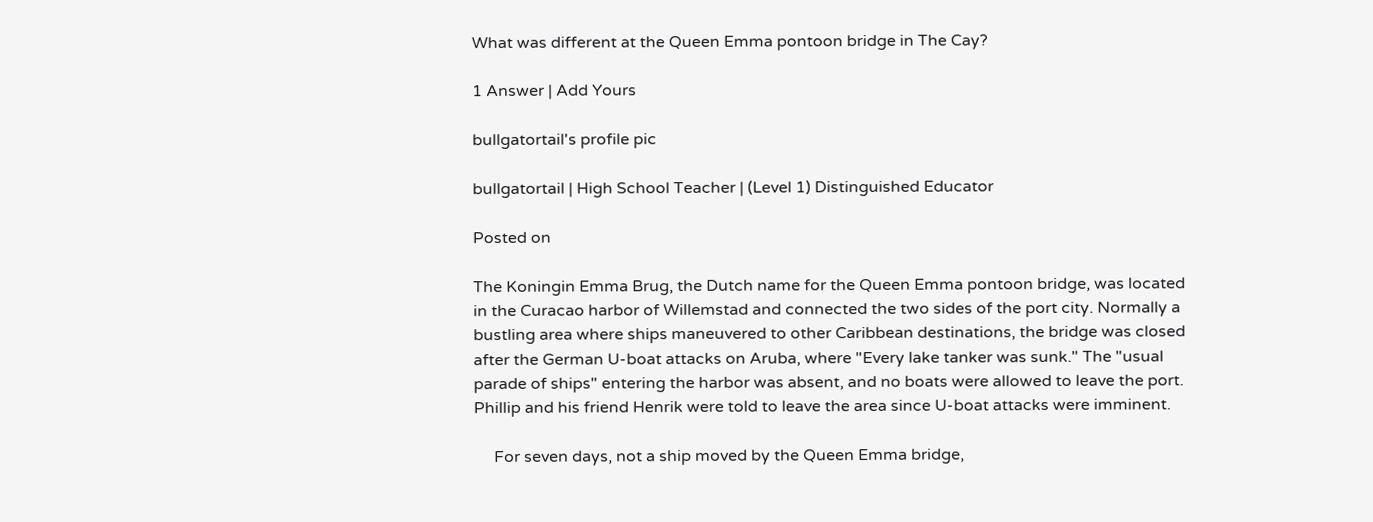What was different at the Queen Emma pontoon bridge in The Cay?

1 Answer | Add Yours

bullgatortail's profile pic

bullgatortail | High School Teacher | (Level 1) Distinguished Educator

Posted on

The Koningin Emma Brug, the Dutch name for the Queen Emma pontoon bridge, was located in the Curacao harbor of Willemstad and connected the two sides of the port city. Normally a bustling area where ships maneuvered to other Caribbean destinations, the bridge was closed after the German U-boat attacks on Aruba, where "Every lake tanker was sunk." The "usual parade of ships" entering the harbor was absent, and no boats were allowed to leave the port. Phillip and his friend Henrik were told to leave the area since U-boat attacks were imminent.

     For seven days, not a ship moved by the Queen Emma bridge,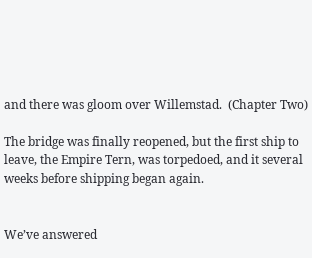and there was gloom over Willemstad.  (Chapter Two)

The bridge was finally reopened, but the first ship to leave, the Empire Tern, was torpedoed, and it several weeks before shipping began again.


We’ve answered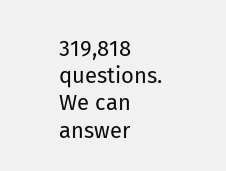319,818 questions. We can answer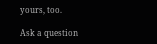yours, too.

Ask a question